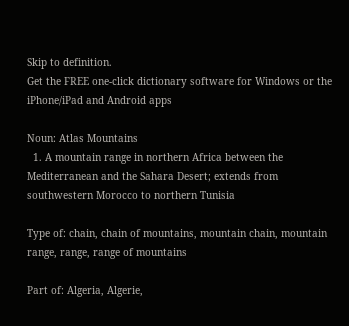Skip to definition.
Get the FREE one-click dictionary software for Windows or the iPhone/iPad and Android apps

Noun: Atlas Mountains
  1. A mountain range in northern Africa between the Mediterranean and the Sahara Desert; extends from southwestern Morocco to northern Tunisia

Type of: chain, chain of mountains, mountain chain, mountain range, range, range of mountains

Part of: Algeria, Algerie,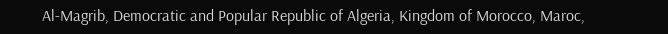Al-Magrib, Democratic and Popular Republic of Algeria, Kingdom of Morocco, Maroc,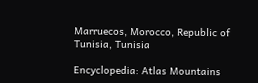Marruecos, Morocco, Republic of Tunisia, Tunisia

Encyclopedia: Atlas Mountains